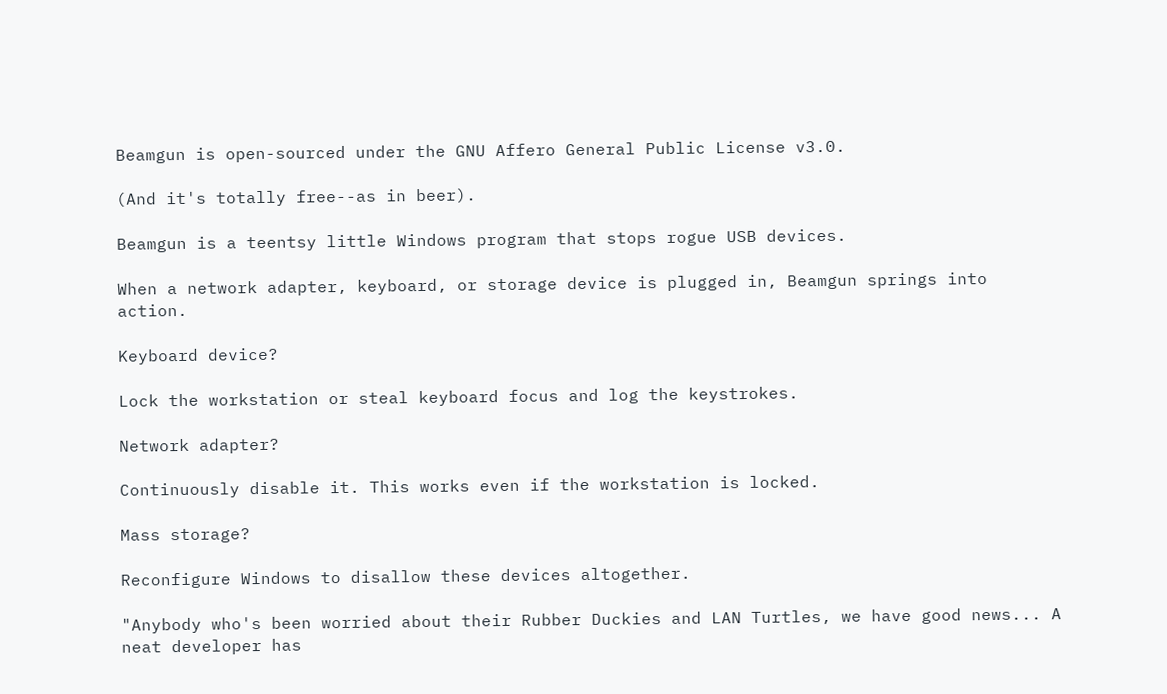Beamgun is open-sourced under the GNU Affero General Public License v3.0.

(And it's totally free--as in beer).

Beamgun is a teentsy little Windows program that stops rogue USB devices.

When a network adapter, keyboard, or storage device is plugged in, Beamgun springs into action.

Keyboard device?

Lock the workstation or steal keyboard focus and log the keystrokes.

Network adapter?

Continuously disable it. This works even if the workstation is locked.

Mass storage?

Reconfigure Windows to disallow these devices altogether.

"Anybody who's been worried about their Rubber Duckies and LAN Turtles, we have good news... A neat developer has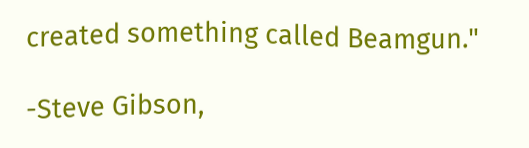created something called Beamgun."

-Steve Gibson,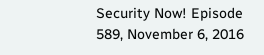Security Now! Episode 589, November 6, 2016